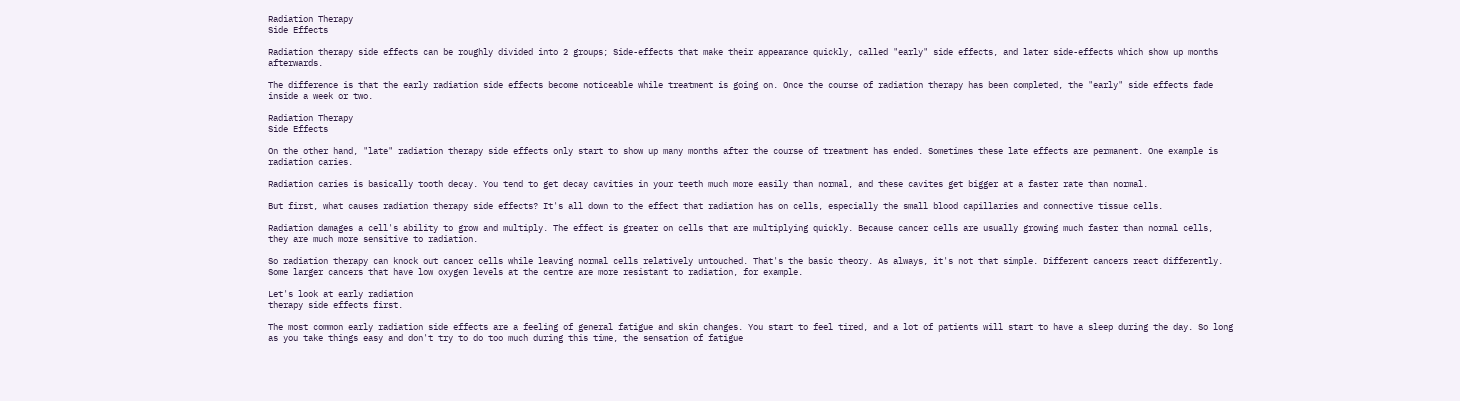Radiation Therapy
Side Effects

Radiation therapy side effects can be roughly divided into 2 groups; Side-effects that make their appearance quickly, called "early" side effects, and later side-effects which show up months afterwards.

The difference is that the early radiation side effects become noticeable while treatment is going on. Once the course of radiation therapy has been completed, the "early" side effects fade inside a week or two.

Radiation Therapy
Side Effects

On the other hand, "late" radiation therapy side effects only start to show up many months after the course of treatment has ended. Sometimes these late effects are permanent. One example is radiation caries.

Radiation caries is basically tooth decay. You tend to get decay cavities in your teeth much more easily than normal, and these cavites get bigger at a faster rate than normal.

But first, what causes radiation therapy side effects? It's all down to the effect that radiation has on cells, especially the small blood capillaries and connective tissue cells.

Radiation damages a cell's ability to grow and multiply. The effect is greater on cells that are multiplying quickly. Because cancer cells are usually growing much faster than normal cells, they are much more sensitive to radiation.

So radiation therapy can knock out cancer cells while leaving normal cells relatively untouched. That's the basic theory. As always, it's not that simple. Different cancers react differently. Some larger cancers that have low oxygen levels at the centre are more resistant to radiation, for example.

Let's look at early radiation
therapy side effects first.

The most common early radiation side effects are a feeling of general fatigue and skin changes. You start to feel tired, and a lot of patients will start to have a sleep during the day. So long as you take things easy and don't try to do too much during this time, the sensation of fatigue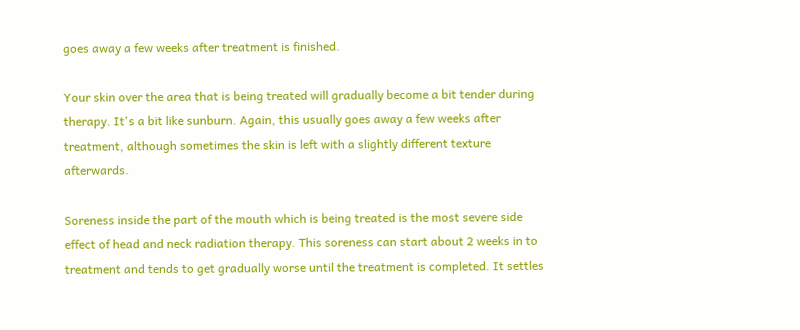goes away a few weeks after treatment is finished.

Your skin over the area that is being treated will gradually become a bit tender during therapy. It's a bit like sunburn. Again, this usually goes away a few weeks after treatment, although sometimes the skin is left with a slightly different texture afterwards.

Soreness inside the part of the mouth which is being treated is the most severe side effect of head and neck radiation therapy. This soreness can start about 2 weeks in to treatment and tends to get gradually worse until the treatment is completed. It settles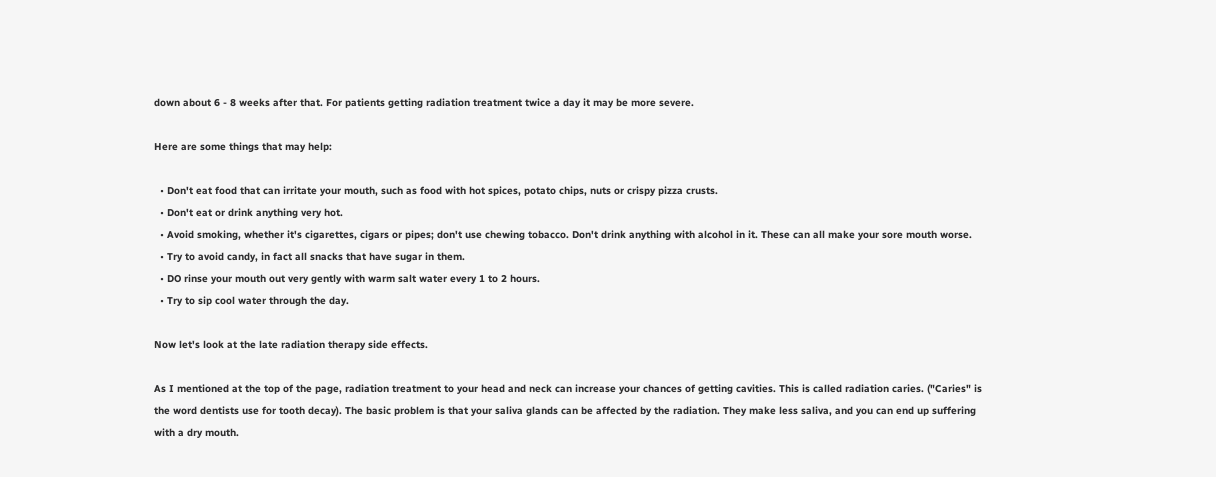down about 6 - 8 weeks after that. For patients getting radiation treatment twice a day it may be more severe.

Here are some things that may help:

  • Don't eat food that can irritate your mouth, such as food with hot spices, potato chips, nuts or crispy pizza crusts.
  • Don't eat or drink anything very hot.
  • Avoid smoking, whether it's cigarettes, cigars or pipes; don't use chewing tobacco. Don't drink anything with alcohol in it. These can all make your sore mouth worse.
  • Try to avoid candy, in fact all snacks that have sugar in them.
  • DO rinse your mouth out very gently with warm salt water every 1 to 2 hours.
  • Try to sip cool water through the day.

Now let's look at the late radiation therapy side effects.

As I mentioned at the top of the page, radiation treatment to your head and neck can increase your chances of getting cavities. This is called radiation caries. ("Caries" is the word dentists use for tooth decay). The basic problem is that your saliva glands can be affected by the radiation. They make less saliva, and you can end up suffering with a dry mouth.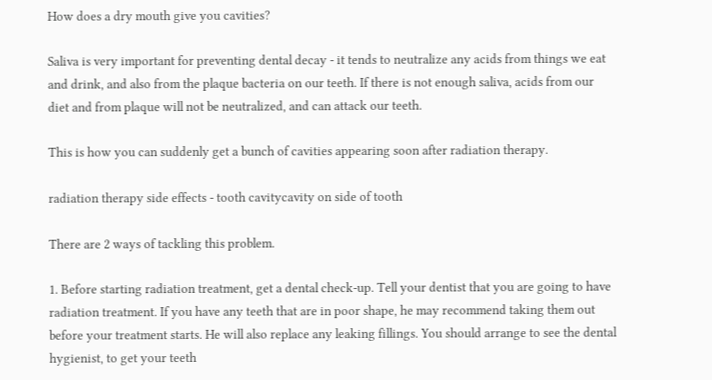How does a dry mouth give you cavities?

Saliva is very important for preventing dental decay - it tends to neutralize any acids from things we eat and drink, and also from the plaque bacteria on our teeth. If there is not enough saliva, acids from our diet and from plaque will not be neutralized, and can attack our teeth.

This is how you can suddenly get a bunch of cavities appearing soon after radiation therapy.

radiation therapy side effects - tooth cavitycavity on side of tooth

There are 2 ways of tackling this problem.

1. Before starting radiation treatment, get a dental check-up. Tell your dentist that you are going to have radiation treatment. If you have any teeth that are in poor shape, he may recommend taking them out before your treatment starts. He will also replace any leaking fillings. You should arrange to see the dental hygienist, to get your teeth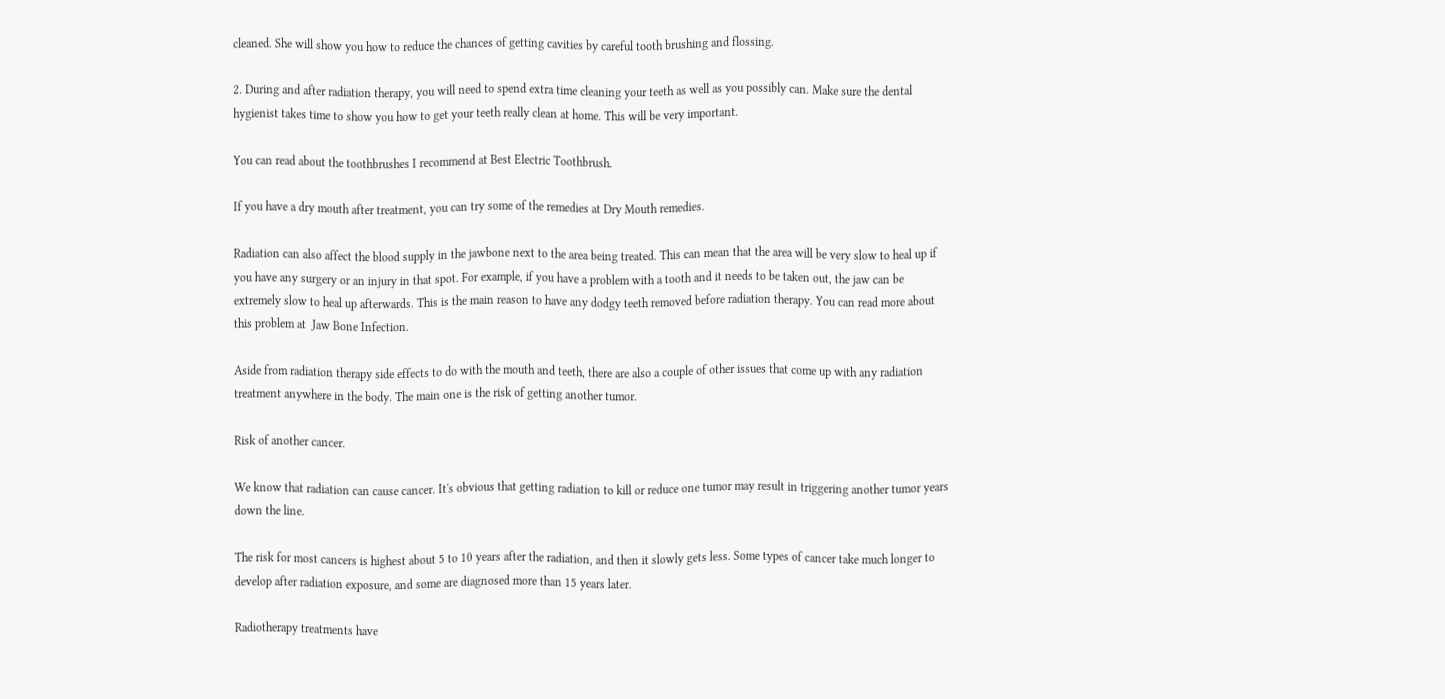cleaned. She will show you how to reduce the chances of getting cavities by careful tooth brushing and flossing.

2. During and after radiation therapy, you will need to spend extra time cleaning your teeth as well as you possibly can. Make sure the dental hygienist takes time to show you how to get your teeth really clean at home. This will be very important.

You can read about the toothbrushes I recommend at Best Electric Toothbrush.

If you have a dry mouth after treatment, you can try some of the remedies at Dry Mouth remedies.

Radiation can also affect the blood supply in the jawbone next to the area being treated. This can mean that the area will be very slow to heal up if you have any surgery or an injury in that spot. For example, if you have a problem with a tooth and it needs to be taken out, the jaw can be extremely slow to heal up afterwards. This is the main reason to have any dodgy teeth removed before radiation therapy. You can read more about this problem at  Jaw Bone Infection.

Aside from radiation therapy side effects to do with the mouth and teeth, there are also a couple of other issues that come up with any radiation treatment anywhere in the body. The main one is the risk of getting another tumor.

Risk of another cancer.

We know that radiation can cause cancer. It's obvious that getting radiation to kill or reduce one tumor may result in triggering another tumor years down the line.

The risk for most cancers is highest about 5 to 10 years after the radiation, and then it slowly gets less. Some types of cancer take much longer to develop after radiation exposure, and some are diagnosed more than 15 years later.

Radiotherapy treatments have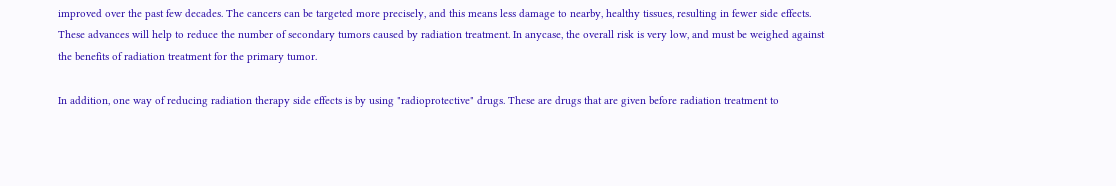improved over the past few decades. The cancers can be targeted more precisely, and this means less damage to nearby, healthy tissues, resulting in fewer side effects. These advances will help to reduce the number of secondary tumors caused by radiation treatment. In anycase, the overall risk is very low, and must be weighed against the benefits of radiation treatment for the primary tumor.

In addition, one way of reducing radiation therapy side effects is by using "radioprotective" drugs. These are drugs that are given before radiation treatment to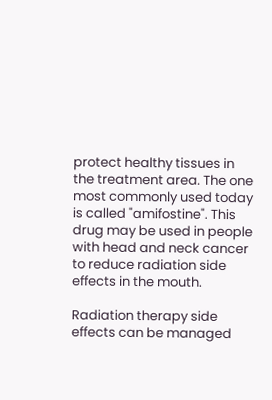protect healthy tissues in the treatment area. The one most commonly used today is called "amifostine". This drug may be used in people with head and neck cancer to reduce radiation side effects in the mouth.

Radiation therapy side effects can be managed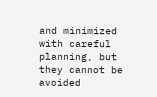and minimized with careful planning, but they cannot be avoided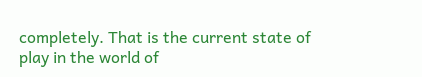completely. That is the current state of play in the world of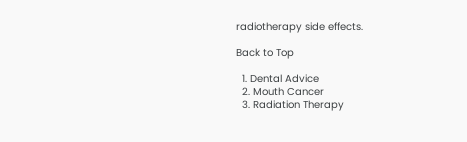radiotherapy side effects.

Back to Top

  1. Dental Advice
  2. Mouth Cancer
  3. Radiation Therapy